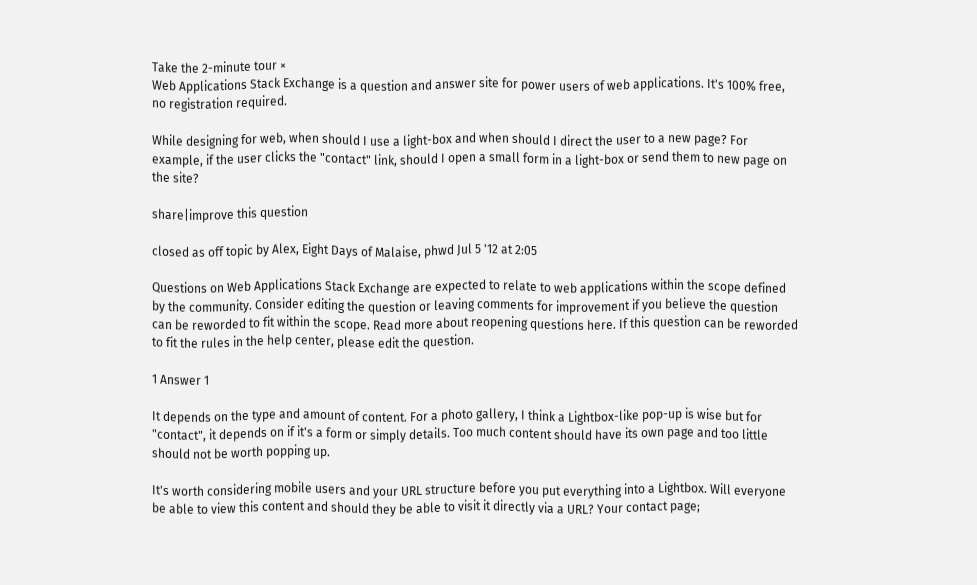Take the 2-minute tour ×
Web Applications Stack Exchange is a question and answer site for power users of web applications. It's 100% free, no registration required.

While designing for web, when should I use a light-box and when should I direct the user to a new page? For example, if the user clicks the "contact" link, should I open a small form in a light-box or send them to new page on the site?

share|improve this question

closed as off topic by Alex, Eight Days of Malaise, phwd Jul 5 '12 at 2:05

Questions on Web Applications Stack Exchange are expected to relate to web applications within the scope defined by the community. Consider editing the question or leaving comments for improvement if you believe the question can be reworded to fit within the scope. Read more about reopening questions here. If this question can be reworded to fit the rules in the help center, please edit the question.

1 Answer 1

It depends on the type and amount of content. For a photo gallery, I think a Lightbox-like pop-up is wise but for "contact", it depends on if it's a form or simply details. Too much content should have its own page and too little should not be worth popping up.

It's worth considering mobile users and your URL structure before you put everything into a Lightbox. Will everyone be able to view this content and should they be able to visit it directly via a URL? Your contact page;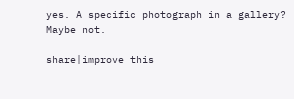yes. A specific photograph in a gallery? Maybe not.

share|improve this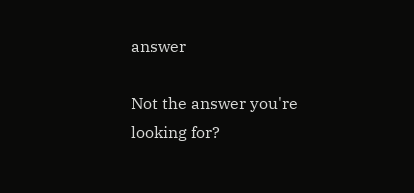answer

Not the answer you're looking for?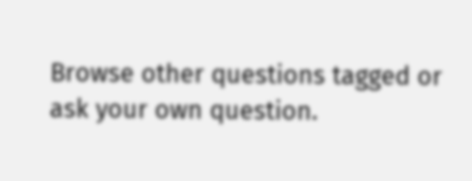Browse other questions tagged or ask your own question.